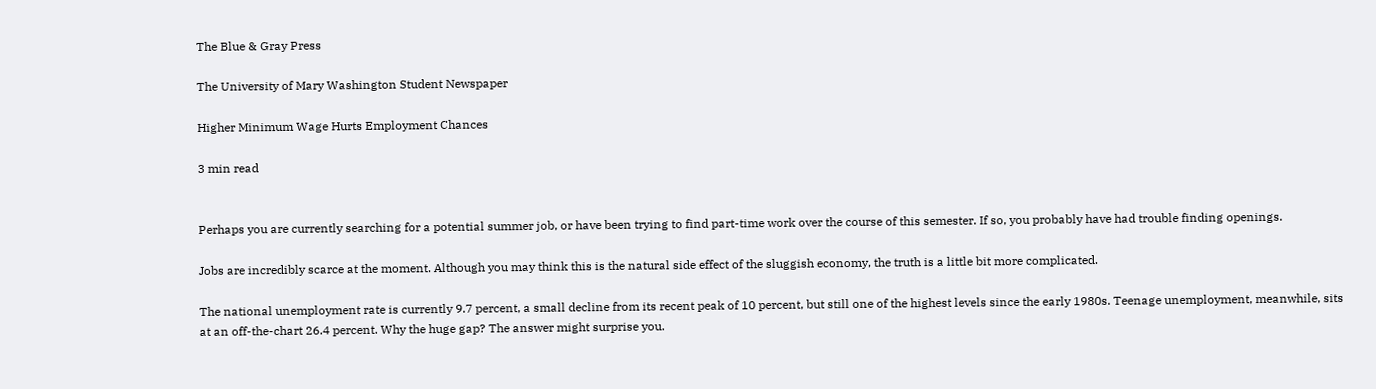The Blue & Gray Press

The University of Mary Washington Student Newspaper

Higher Minimum Wage Hurts Employment Chances

3 min read


Perhaps you are currently searching for a potential summer job, or have been trying to find part-time work over the course of this semester. If so, you probably have had trouble finding openings.

Jobs are incredibly scarce at the moment. Although you may think this is the natural side effect of the sluggish economy, the truth is a little bit more complicated.

The national unemployment rate is currently 9.7 percent, a small decline from its recent peak of 10 percent, but still one of the highest levels since the early 1980s. Teenage unemployment, meanwhile, sits at an off-the-chart 26.4 percent. Why the huge gap? The answer might surprise you.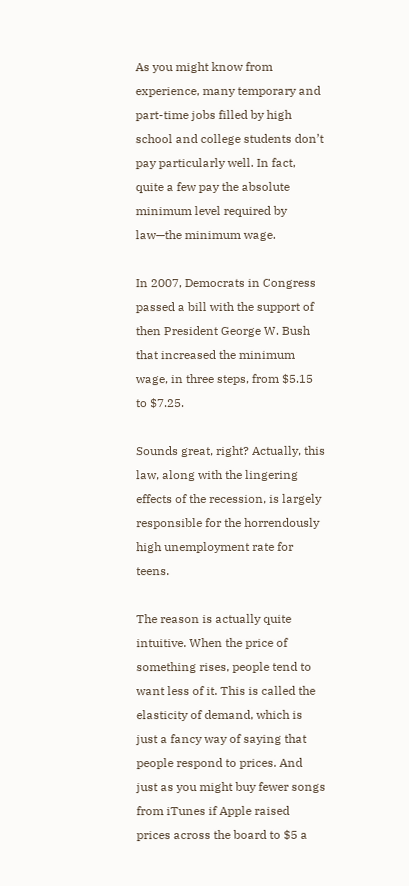As you might know from experience, many temporary and part-time jobs filled by high school and college students don’t pay particularly well. In fact, quite a few pay the absolute minimum level required by law—the minimum wage.

In 2007, Democrats in Congress passed a bill with the support of then President George W. Bush that increased the minimum wage, in three steps, from $5.15 to $7.25.

Sounds great, right? Actually, this law, along with the lingering effects of the recession, is largely responsible for the horrendously high unemployment rate for teens.

The reason is actually quite intuitive. When the price of something rises, people tend to want less of it. This is called the elasticity of demand, which is just a fancy way of saying that people respond to prices. And just as you might buy fewer songs from iTunes if Apple raised prices across the board to $5 a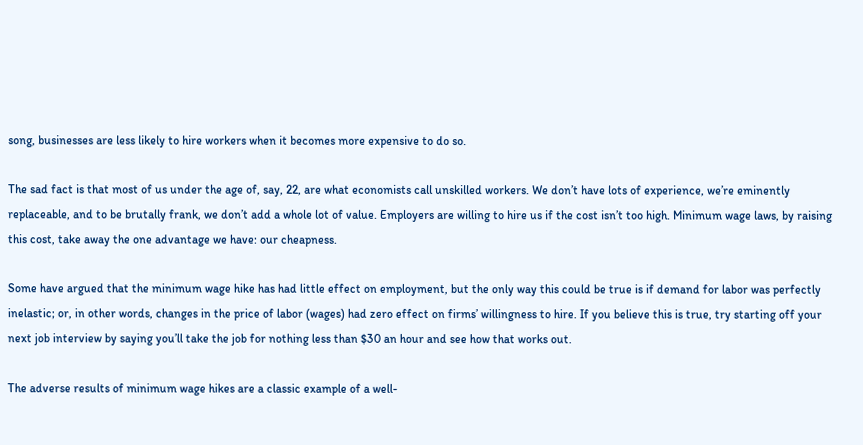song, businesses are less likely to hire workers when it becomes more expensive to do so.

The sad fact is that most of us under the age of, say, 22, are what economists call unskilled workers. We don’t have lots of experience, we’re eminently replaceable, and to be brutally frank, we don’t add a whole lot of value. Employers are willing to hire us if the cost isn’t too high. Minimum wage laws, by raising this cost, take away the one advantage we have: our cheapness.

Some have argued that the minimum wage hike has had little effect on employment, but the only way this could be true is if demand for labor was perfectly inelastic; or, in other words, changes in the price of labor (wages) had zero effect on firms’ willingness to hire. If you believe this is true, try starting off your next job interview by saying you’ll take the job for nothing less than $30 an hour and see how that works out.

The adverse results of minimum wage hikes are a classic example of a well-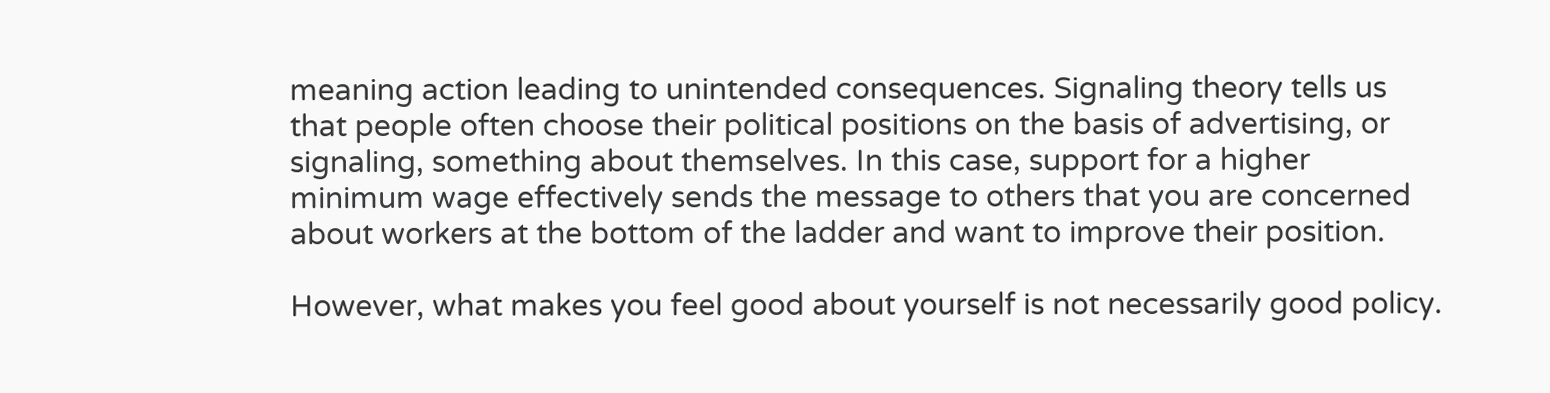meaning action leading to unintended consequences. Signaling theory tells us that people often choose their political positions on the basis of advertising, or signaling, something about themselves. In this case, support for a higher minimum wage effectively sends the message to others that you are concerned about workers at the bottom of the ladder and want to improve their position.

However, what makes you feel good about yourself is not necessarily good policy.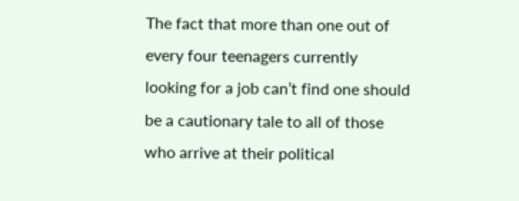The fact that more than one out of every four teenagers currently looking for a job can’t find one should be a cautionary tale to all of those who arrive at their political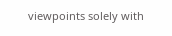viewpoints solely with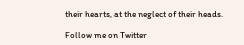their hearts, at the neglect of their heads.

Follow me on Twitter